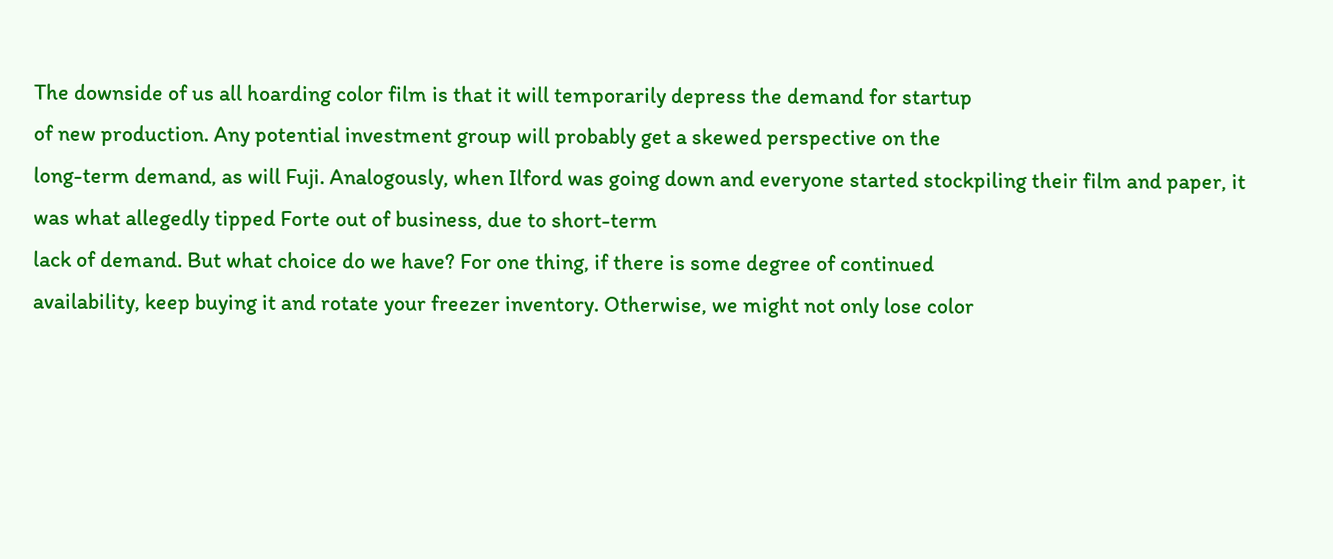The downside of us all hoarding color film is that it will temporarily depress the demand for startup
of new production. Any potential investment group will probably get a skewed perspective on the
long-term demand, as will Fuji. Analogously, when Ilford was going down and everyone started stockpiling their film and paper, it was what allegedly tipped Forte out of business, due to short-term
lack of demand. But what choice do we have? For one thing, if there is some degree of continued
availability, keep buying it and rotate your freezer inventory. Otherwise, we might not only lose color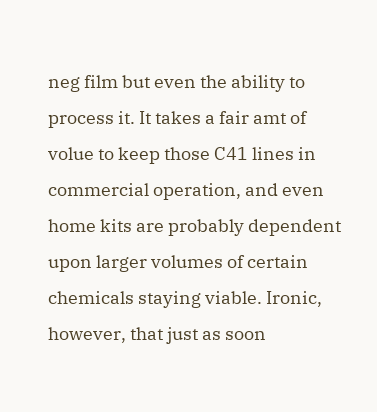neg film but even the ability to process it. It takes a fair amt of volue to keep those C41 lines in
commercial operation, and even home kits are probably dependent upon larger volumes of certain
chemicals staying viable. Ironic, however, that just as soon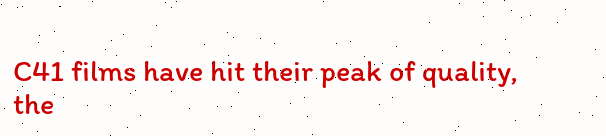C41 films have hit their peak of quality,
the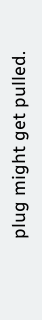plug might get pulled.